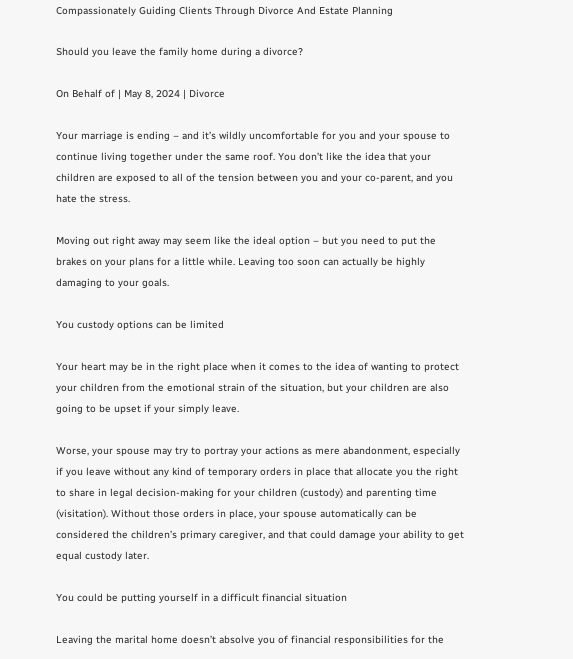Compassionately Guiding Clients Through Divorce And Estate Planning

Should you leave the family home during a divorce?

On Behalf of | May 8, 2024 | Divorce

Your marriage is ending – and it’s wildly uncomfortable for you and your spouse to continue living together under the same roof. You don’t like the idea that your children are exposed to all of the tension between you and your co-parent, and you hate the stress.

Moving out right away may seem like the ideal option – but you need to put the brakes on your plans for a little while. Leaving too soon can actually be highly damaging to your goals.

You custody options can be limited

Your heart may be in the right place when it comes to the idea of wanting to protect your children from the emotional strain of the situation, but your children are also going to be upset if your simply leave.

Worse, your spouse may try to portray your actions as mere abandonment, especially if you leave without any kind of temporary orders in place that allocate you the right to share in legal decision-making for your children (custody) and parenting time (visitation). Without those orders in place, your spouse automatically can be considered the children’s primary caregiver, and that could damage your ability to get equal custody later.

You could be putting yourself in a difficult financial situation

Leaving the marital home doesn’t absolve you of financial responsibilities for the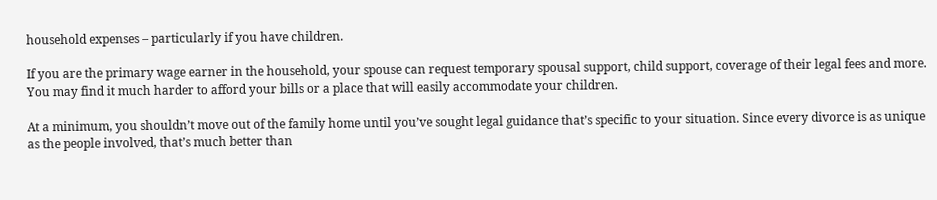household expenses – particularly if you have children.

If you are the primary wage earner in the household, your spouse can request temporary spousal support, child support, coverage of their legal fees and more. You may find it much harder to afford your bills or a place that will easily accommodate your children.

At a minimum, you shouldn’t move out of the family home until you’ve sought legal guidance that’s specific to your situation. Since every divorce is as unique as the people involved, that’s much better than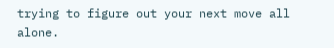trying to figure out your next move all alone.